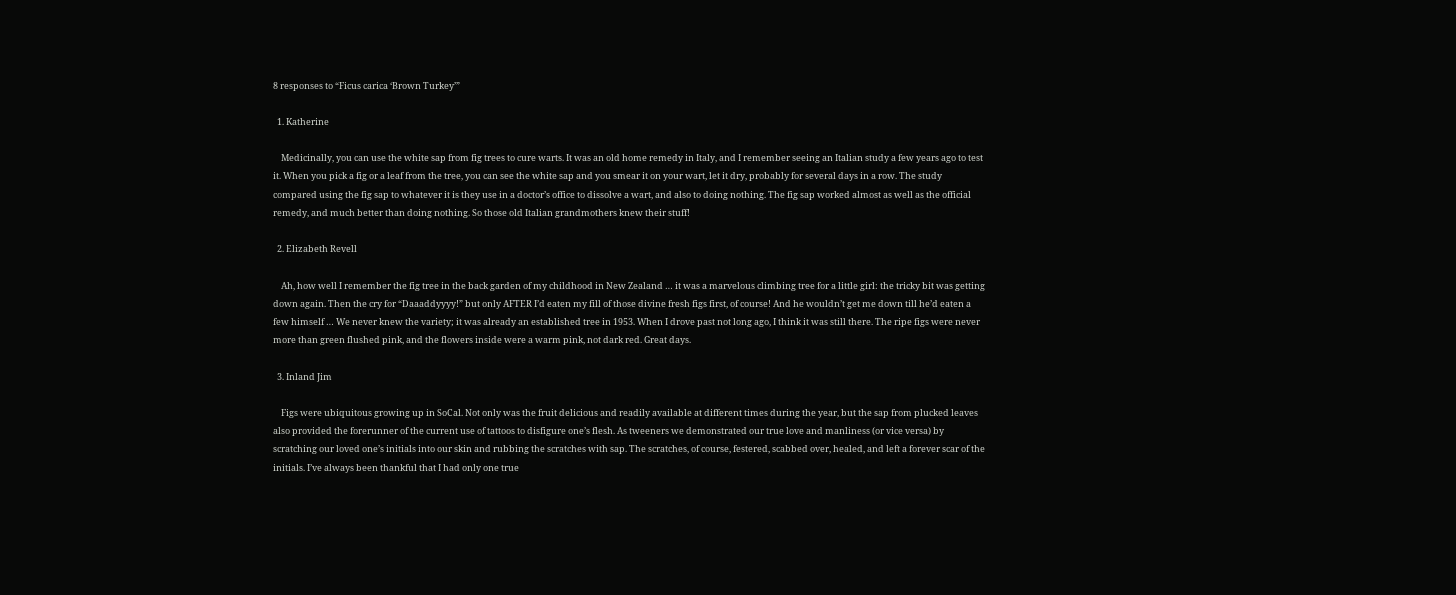8 responses to “Ficus carica ‘Brown Turkey’”

  1. Katherine

    Medicinally, you can use the white sap from fig trees to cure warts. It was an old home remedy in Italy, and I remember seeing an Italian study a few years ago to test it. When you pick a fig or a leaf from the tree, you can see the white sap and you smear it on your wart, let it dry, probably for several days in a row. The study compared using the fig sap to whatever it is they use in a doctor’s office to dissolve a wart, and also to doing nothing. The fig sap worked almost as well as the official remedy, and much better than doing nothing. So those old Italian grandmothers knew their stuff!

  2. Elizabeth Revell

    Ah, how well I remember the fig tree in the back garden of my childhood in New Zealand … it was a marvelous climbing tree for a little girl: the tricky bit was getting down again. Then the cry for “Daaaddyyyy!” but only AFTER I’d eaten my fill of those divine fresh figs first, of course! And he wouldn’t get me down till he’d eaten a few himself … We never knew the variety; it was already an established tree in 1953. When I drove past not long ago, I think it was still there. The ripe figs were never more than green flushed pink, and the flowers inside were a warm pink, not dark red. Great days.

  3. Inland Jim

    Figs were ubiquitous growing up in SoCal. Not only was the fruit delicious and readily available at different times during the year, but the sap from plucked leaves also provided the forerunner of the current use of tattoos to disfigure one’s flesh. As tweeners we demonstrated our true love and manliness (or vice versa) by scratching our loved one’s initials into our skin and rubbing the scratches with sap. The scratches, of course, festered, scabbed over, healed, and left a forever scar of the initials. I’ve always been thankful that I had only one true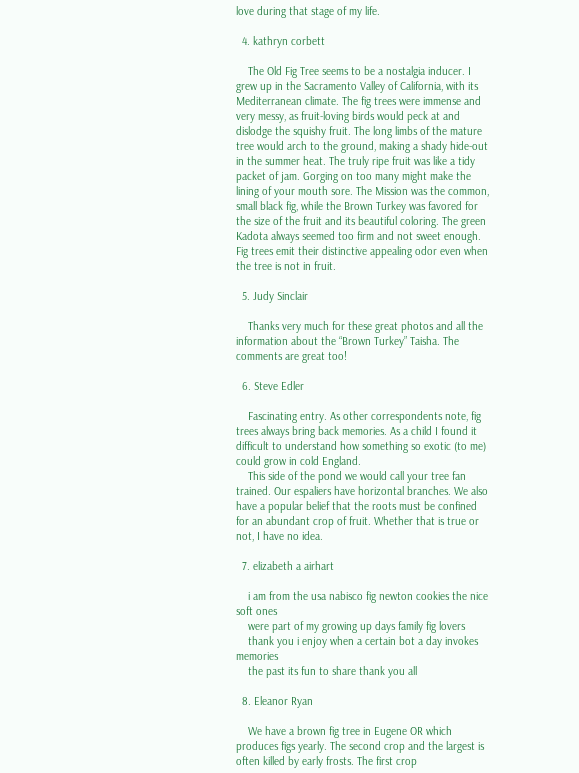love during that stage of my life.

  4. kathryn corbett

    The Old Fig Tree seems to be a nostalgia inducer. I grew up in the Sacramento Valley of California, with its Mediterranean climate. The fig trees were immense and very messy, as fruit-loving birds would peck at and dislodge the squishy fruit. The long limbs of the mature tree would arch to the ground, making a shady hide-out in the summer heat. The truly ripe fruit was like a tidy packet of jam. Gorging on too many might make the lining of your mouth sore. The Mission was the common, small black fig, while the Brown Turkey was favored for the size of the fruit and its beautiful coloring. The green Kadota always seemed too firm and not sweet enough. Fig trees emit their distinctive appealing odor even when the tree is not in fruit.

  5. Judy Sinclair

    Thanks very much for these great photos and all the information about the “Brown Turkey” Taisha. The comments are great too!

  6. Steve Edler

    Fascinating entry. As other correspondents note, fig trees always bring back memories. As a child I found it difficult to understand how something so exotic (to me) could grow in cold England.
    This side of the pond we would call your tree fan trained. Our espaliers have horizontal branches. We also have a popular belief that the roots must be confined for an abundant crop of fruit. Whether that is true or not, I have no idea.

  7. elizabeth a airhart

    i am from the usa nabisco fig newton cookies the nice soft ones
    were part of my growing up days family fig lovers
    thank you i enjoy when a certain bot a day invokes memories
    the past its fun to share thank you all

  8. Eleanor Ryan

    We have a brown fig tree in Eugene OR which produces figs yearly. The second crop and the largest is often killed by early frosts. The first crop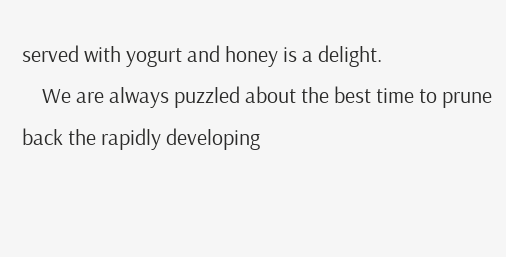served with yogurt and honey is a delight.
    We are always puzzled about the best time to prune back the rapidly developing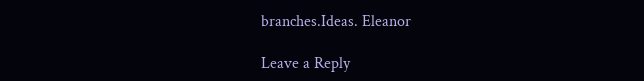branches.Ideas. Eleanor

Leave a Reply